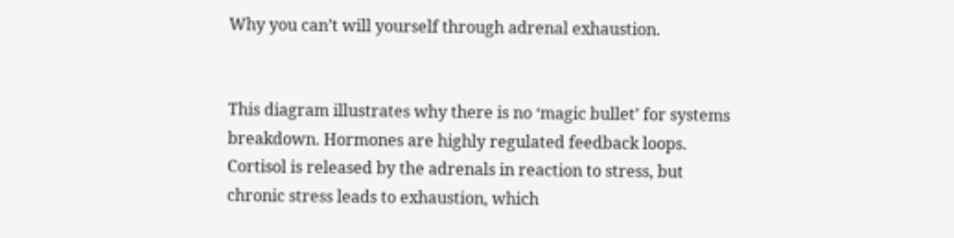Why you can’t will yourself through adrenal exhaustion.


This diagram illustrates why there is no ‘magic bullet’ for systems breakdown. Hormones are highly regulated feedback loops. Cortisol is released by the adrenals in reaction to stress, but chronic stress leads to exhaustion, which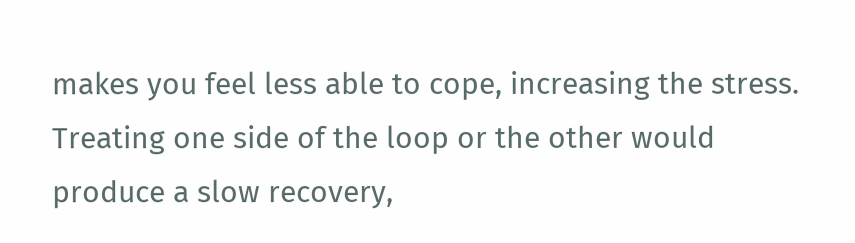makes you feel less able to cope, increasing the stress. Treating one side of the loop or the other would produce a slow recovery,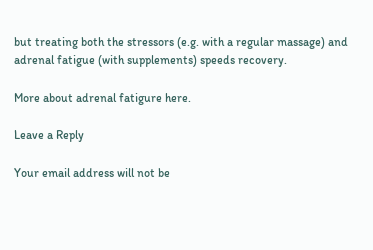but treating both the stressors (e.g. with a regular massage) and adrenal fatigue (with supplements) speeds recovery.

More about adrenal fatigure here.

Leave a Reply

Your email address will not be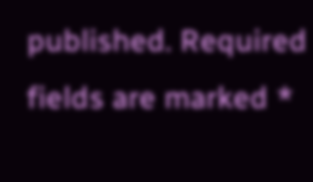published. Required fields are marked *